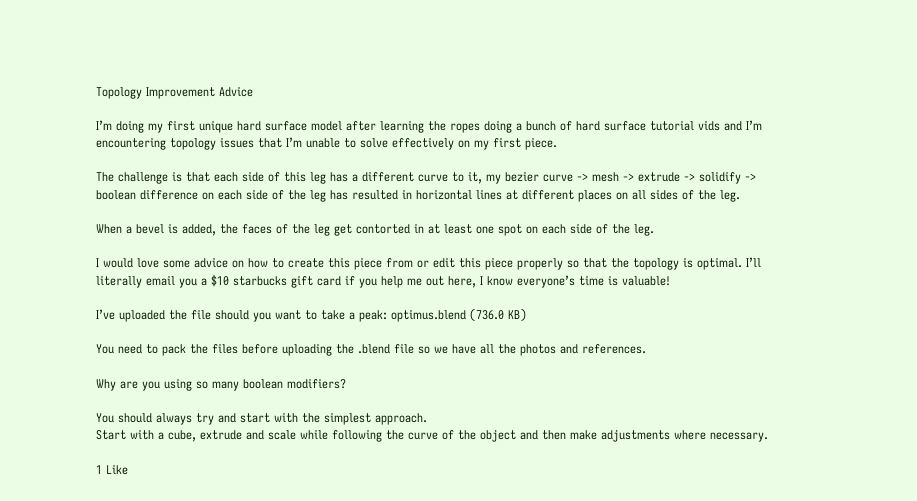Topology Improvement Advice

I’m doing my first unique hard surface model after learning the ropes doing a bunch of hard surface tutorial vids and I’m encountering topology issues that I’m unable to solve effectively on my first piece.

The challenge is that each side of this leg has a different curve to it, my bezier curve -> mesh -> extrude -> solidify -> boolean difference on each side of the leg has resulted in horizontal lines at different places on all sides of the leg.

When a bevel is added, the faces of the leg get contorted in at least one spot on each side of the leg.

I would love some advice on how to create this piece from or edit this piece properly so that the topology is optimal. I’ll literally email you a $10 starbucks gift card if you help me out here, I know everyone’s time is valuable!

I’ve uploaded the file should you want to take a peak: optimus.blend (736.0 KB)

You need to pack the files before uploading the .blend file so we have all the photos and references.

Why are you using so many boolean modifiers?

You should always try and start with the simplest approach.
Start with a cube, extrude and scale while following the curve of the object and then make adjustments where necessary.

1 Like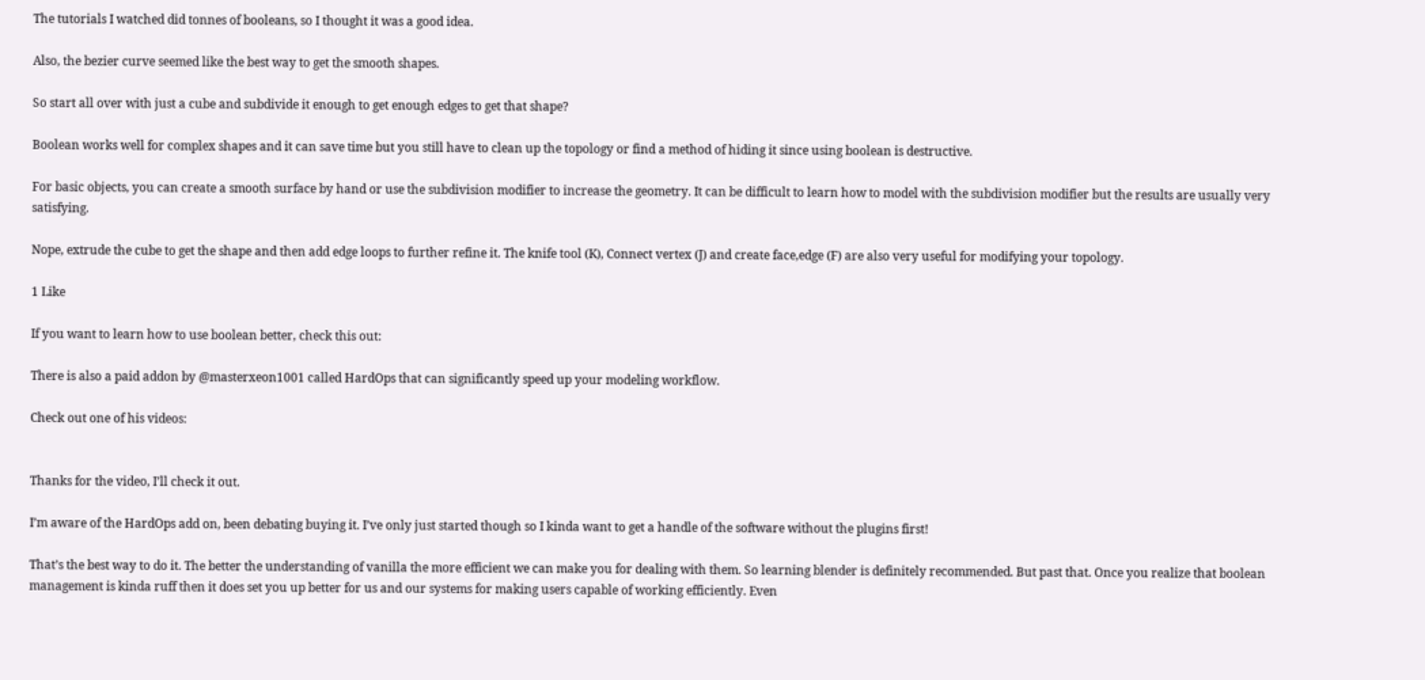The tutorials I watched did tonnes of booleans, so I thought it was a good idea.

Also, the bezier curve seemed like the best way to get the smooth shapes.

So start all over with just a cube and subdivide it enough to get enough edges to get that shape?

Boolean works well for complex shapes and it can save time but you still have to clean up the topology or find a method of hiding it since using boolean is destructive.

For basic objects, you can create a smooth surface by hand or use the subdivision modifier to increase the geometry. It can be difficult to learn how to model with the subdivision modifier but the results are usually very satisfying.

Nope, extrude the cube to get the shape and then add edge loops to further refine it. The knife tool (K), Connect vertex (J) and create face,edge (F) are also very useful for modifying your topology.

1 Like

If you want to learn how to use boolean better, check this out:

There is also a paid addon by @masterxeon1001 called HardOps that can significantly speed up your modeling workflow.

Check out one of his videos:


Thanks for the video, I’ll check it out.

I’m aware of the HardOps add on, been debating buying it. I’ve only just started though so I kinda want to get a handle of the software without the plugins first!

That’s the best way to do it. The better the understanding of vanilla the more efficient we can make you for dealing with them. So learning blender is definitely recommended. But past that. Once you realize that boolean management is kinda ruff then it does set you up better for us and our systems for making users capable of working efficiently. Even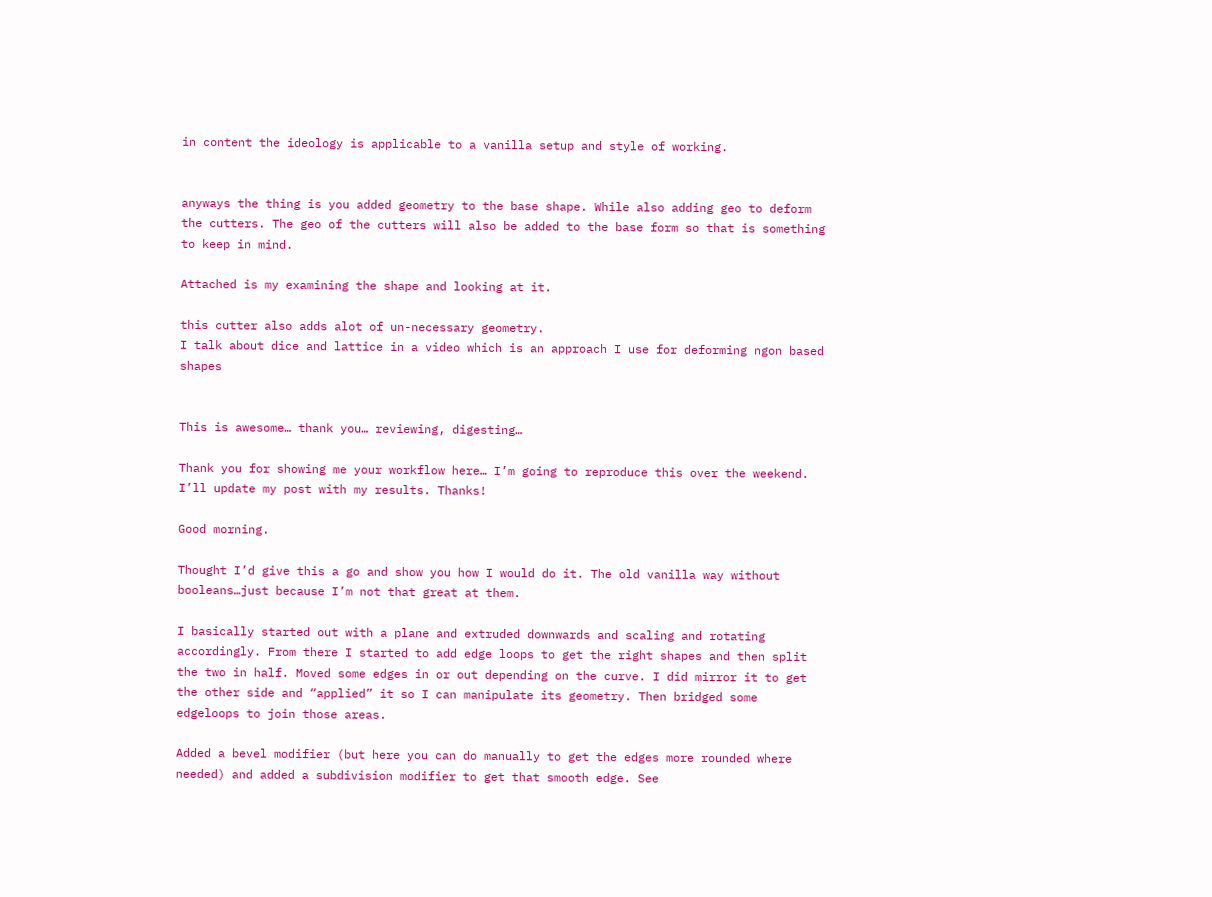in content the ideology is applicable to a vanilla setup and style of working.


anyways the thing is you added geometry to the base shape. While also adding geo to deform the cutters. The geo of the cutters will also be added to the base form so that is something to keep in mind.

Attached is my examining the shape and looking at it.

this cutter also adds alot of un-necessary geometry.
I talk about dice and lattice in a video which is an approach I use for deforming ngon based shapes


This is awesome… thank you… reviewing, digesting…

Thank you for showing me your workflow here… I’m going to reproduce this over the weekend. I’ll update my post with my results. Thanks!

Good morning.

Thought I’d give this a go and show you how I would do it. The old vanilla way without booleans…just because I’m not that great at them.

I basically started out with a plane and extruded downwards and scaling and rotating accordingly. From there I started to add edge loops to get the right shapes and then split the two in half. Moved some edges in or out depending on the curve. I did mirror it to get the other side and “applied” it so I can manipulate its geometry. Then bridged some edgeloops to join those areas.

Added a bevel modifier (but here you can do manually to get the edges more rounded where needed) and added a subdivision modifier to get that smooth edge. See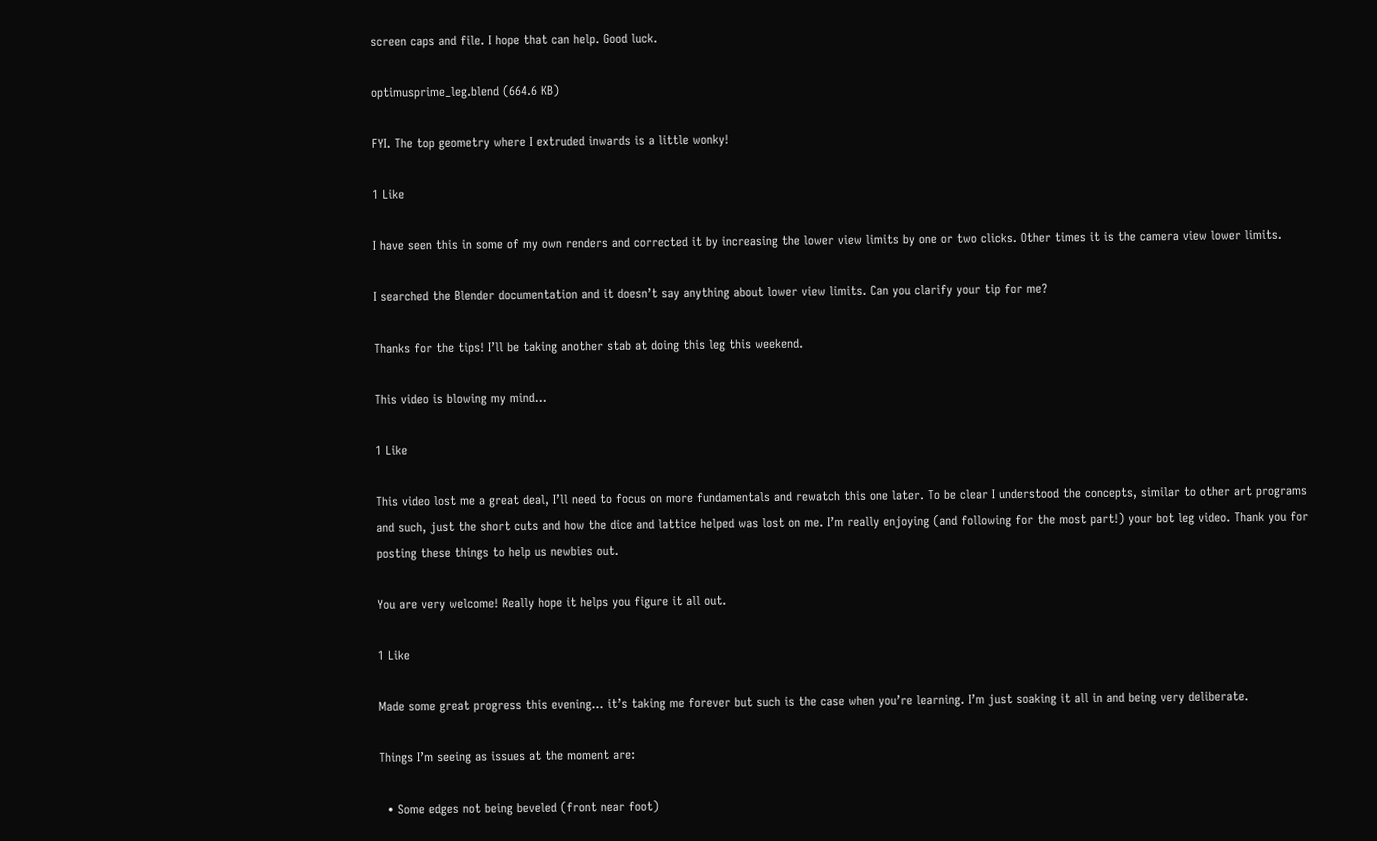screen caps and file. I hope that can help. Good luck.

optimusprime_leg.blend (664.6 KB)

FYI. The top geometry where I extruded inwards is a little wonky!

1 Like

I have seen this in some of my own renders and corrected it by increasing the lower view limits by one or two clicks. Other times it is the camera view lower limits.

I searched the Blender documentation and it doesn’t say anything about lower view limits. Can you clarify your tip for me?

Thanks for the tips! I’ll be taking another stab at doing this leg this weekend.

This video is blowing my mind…

1 Like

This video lost me a great deal, I’ll need to focus on more fundamentals and rewatch this one later. To be clear I understood the concepts, similar to other art programs and such, just the short cuts and how the dice and lattice helped was lost on me. I’m really enjoying (and following for the most part!) your bot leg video. Thank you for posting these things to help us newbies out.

You are very welcome! Really hope it helps you figure it all out.

1 Like

Made some great progress this evening… it’s taking me forever but such is the case when you’re learning. I’m just soaking it all in and being very deliberate.

Things I’m seeing as issues at the moment are:

  • Some edges not being beveled (front near foot)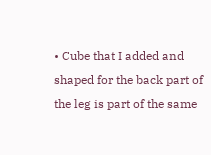• Cube that I added and shaped for the back part of the leg is part of the same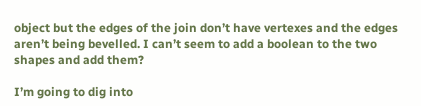object but the edges of the join don’t have vertexes and the edges aren’t being bevelled. I can’t seem to add a boolean to the two shapes and add them?

I’m going to dig into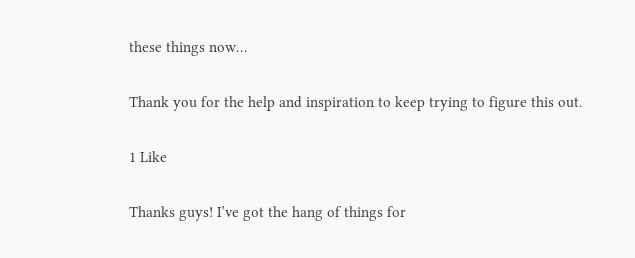these things now…

Thank you for the help and inspiration to keep trying to figure this out.

1 Like

Thanks guys! I’ve got the hang of things for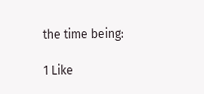the time being:

1 Like